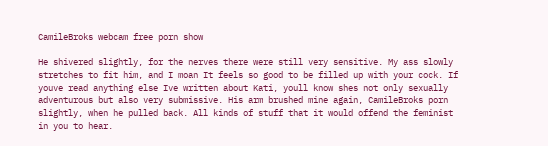CamileBroks webcam free porn show

He shivered slightly, for the nerves there were still very sensitive. My ass slowly stretches to fit him, and I moan It feels so good to be filled up with your cock. If youve read anything else Ive written about Kati, youll know shes not only sexually adventurous but also very submissive. His arm brushed mine again, CamileBroks porn slightly, when he pulled back. All kinds of stuff that it would offend the feminist in you to hear.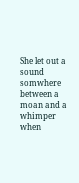She let out a sound somwhere between a moan and a whimper when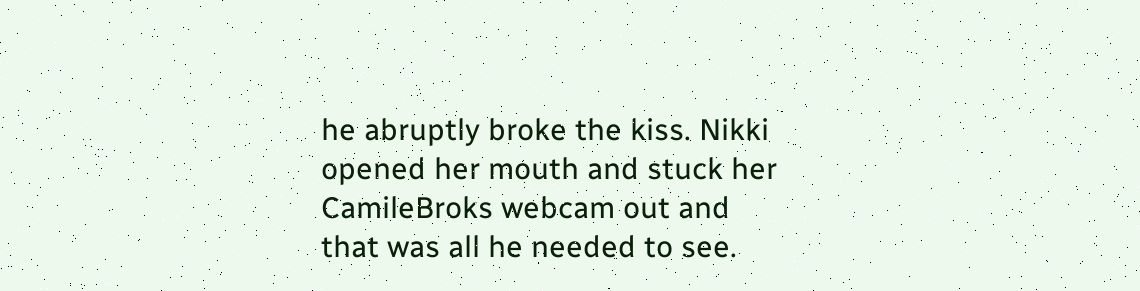he abruptly broke the kiss. Nikki opened her mouth and stuck her CamileBroks webcam out and that was all he needed to see.